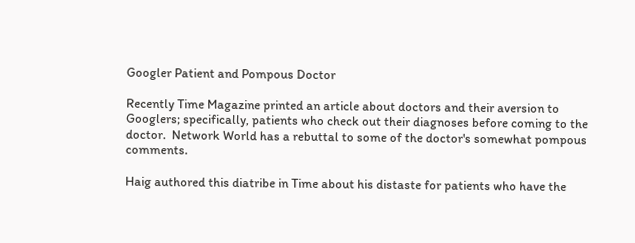Googler Patient and Pompous Doctor

Recently Time Magazine printed an article about doctors and their aversion to Googlers; specifically, patients who check out their diagnoses before coming to the doctor.  Network World has a rebuttal to some of the doctor's somewhat pompous comments.

Haig authored this diatribe in Time about his distaste for patients who have the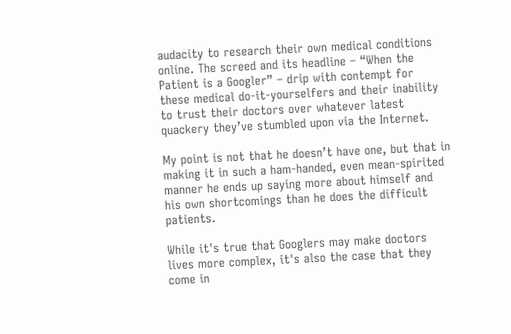audacity to research their own medical conditions online. The screed and its headline – “When the Patient is a Googler” – drip with contempt for these medical do-it-yourselfers and their inability to trust their doctors over whatever latest quackery they’ve stumbled upon via the Internet.

My point is not that he doesn’t have one, but that in making it in such a ham-handed, even mean-spirited manner he ends up saying more about himself and his own shortcomings than he does the difficult patients.

While it's true that Googlers may make doctors lives more complex, it's also the case that they come in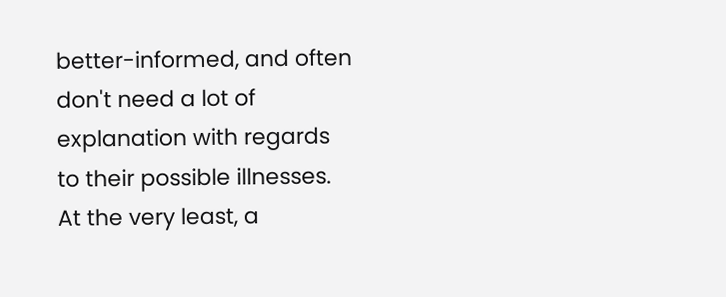better-informed, and often don't need a lot of explanation with regards to their possible illnesses.  At the very least, a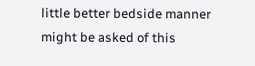little better bedside manner might be asked of this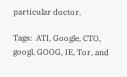particular doctor.

Tags:  ATI, Google, CTO, googl, GOOG, IE, Tor, and